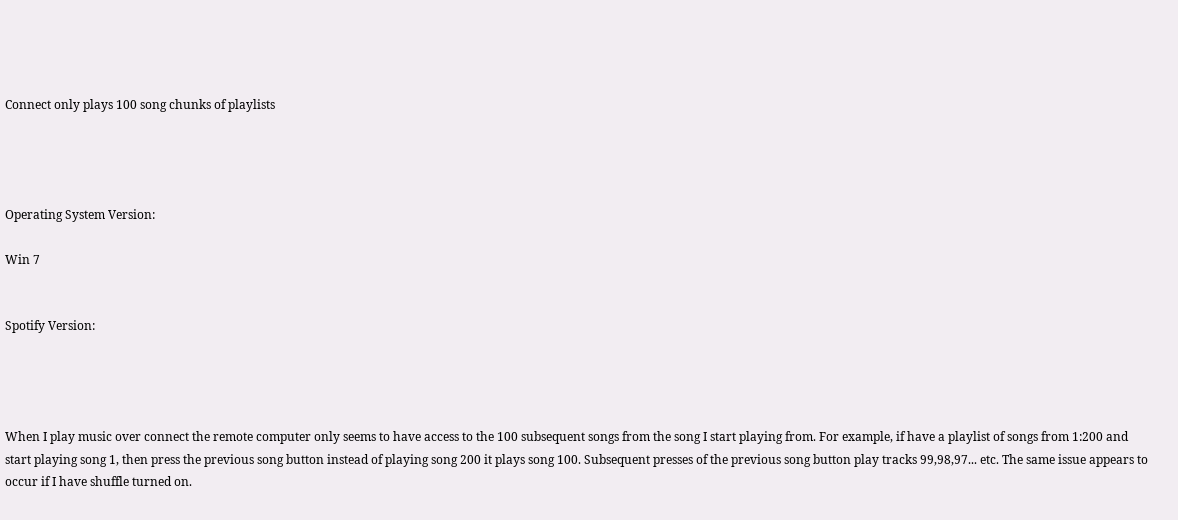Connect only plays 100 song chunks of playlists




Operating System Version:

Win 7


Spotify Version:




When I play music over connect the remote computer only seems to have access to the 100 subsequent songs from the song I start playing from. For example, if have a playlist of songs from 1:200 and start playing song 1, then press the previous song button instead of playing song 200 it plays song 100. Subsequent presses of the previous song button play tracks 99,98,97... etc. The same issue appears to occur if I have shuffle turned on.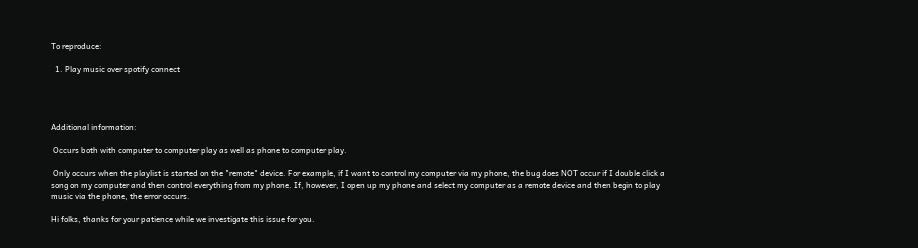To reproduce:

  1. Play music over spotify connect




Additional information:

 Occurs both with computer to computer play as well as phone to computer play.

 Only occurs when the playlist is started on the "remote" device. For example, if I want to control my computer via my phone, the bug does NOT occur if I double click a song on my computer and then control everything from my phone. If, however, I open up my phone and select my computer as a remote device and then begin to play music via the phone, the error occurs.

Hi folks, thanks for your patience while we investigate this issue for you.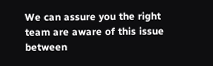We can assure you the right team are aware of this issue between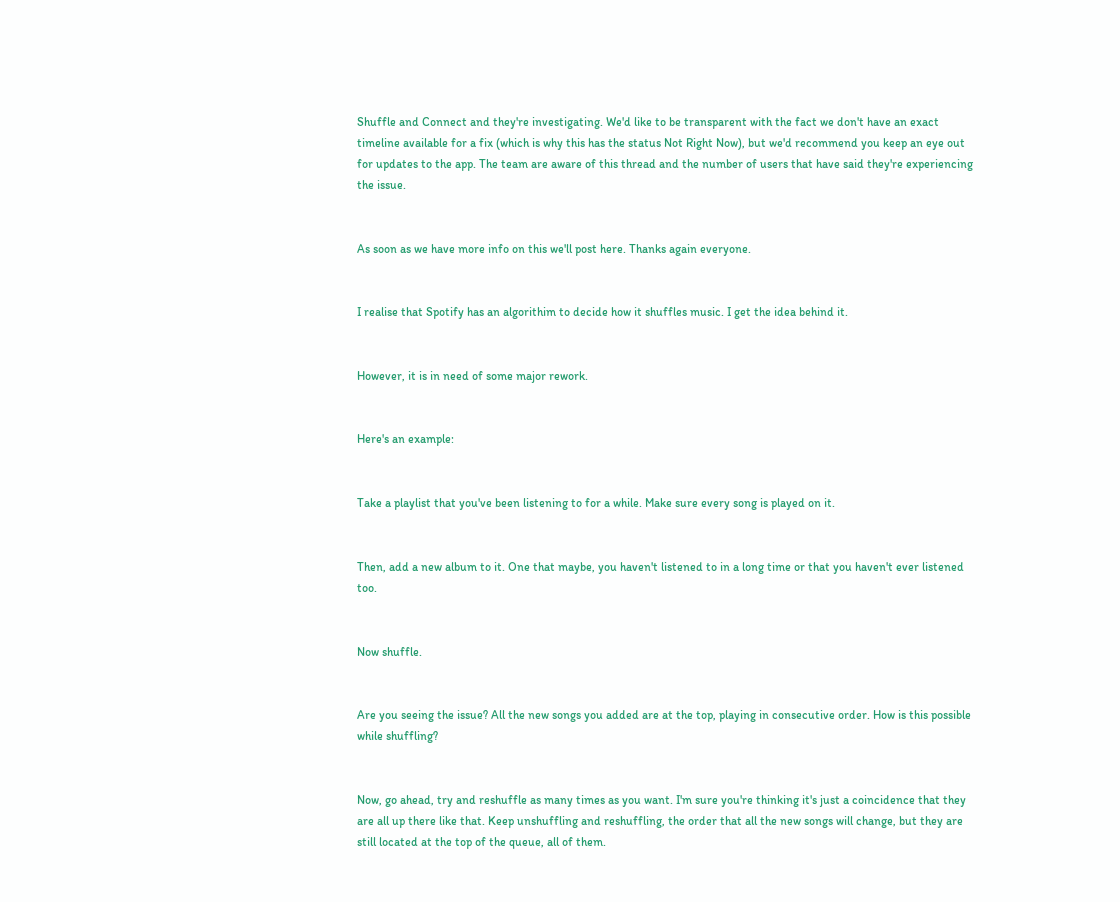Shuffle and Connect and they're investigating. We'd like to be transparent with the fact we don't have an exact timeline available for a fix (which is why this has the status Not Right Now), but we'd recommend you keep an eye out for updates to the app. The team are aware of this thread and the number of users that have said they're experiencing the issue.


As soon as we have more info on this we'll post here. Thanks again everyone.


I realise that Spotify has an algorithim to decide how it shuffles music. I get the idea behind it.


However, it is in need of some major rework.


Here's an example:


Take a playlist that you've been listening to for a while. Make sure every song is played on it.


Then, add a new album to it. One that maybe, you haven't listened to in a long time or that you haven't ever listened too.


Now shuffle.


Are you seeing the issue? All the new songs you added are at the top, playing in consecutive order. How is this possible while shuffling?


Now, go ahead, try and reshuffle as many times as you want. I'm sure you're thinking it's just a coincidence that they are all up there like that. Keep unshuffling and reshuffling, the order that all the new songs will change, but they are still located at the top of the queue, all of them.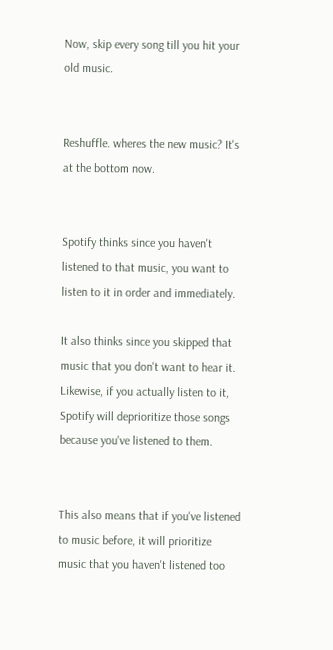Now, skip every song till you hit your old music.


Reshuffle. wheres the new music? It's at the bottom now.


Spotify thinks since you haven't listened to that music, you want to listen to it in order and immediately.

It also thinks since you skipped that music that you don't want to hear it. Likewise, if you actually listen to it, Spotify will deprioritize those songs because you've listened to them.


This also means that if you've listened to music before, it will prioritize music that you haven't listened too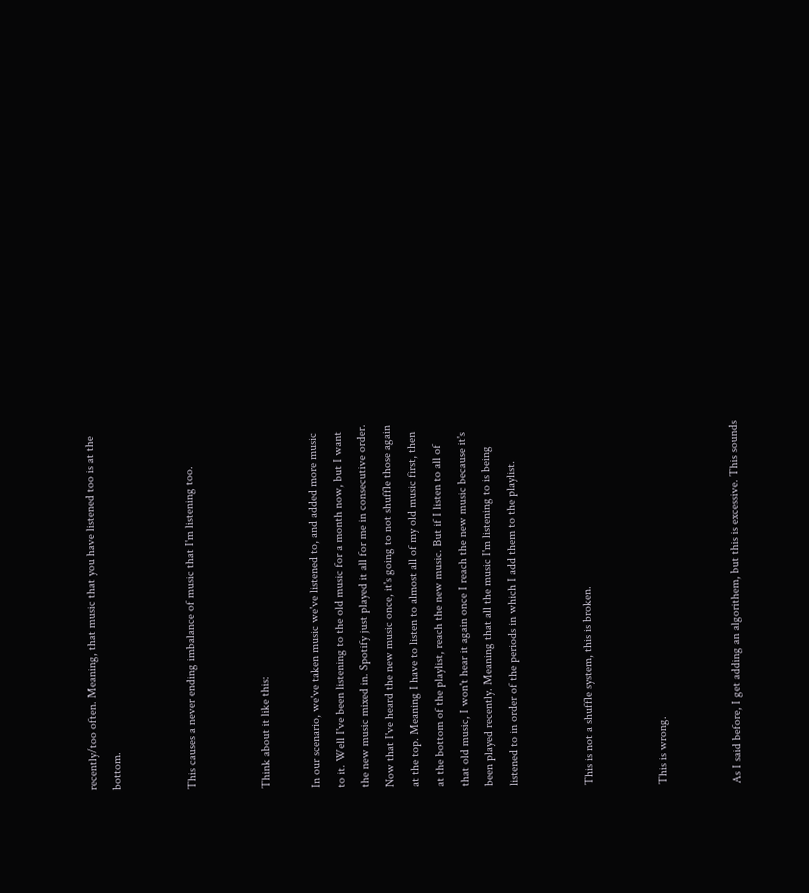recently/too often. Meaning, that music that you have listened too is at the bottom.


This causes a never ending imbalance of music that I'm listening too.


Think about it like this:

In our scenario, we've taken music we've listened to, and added more music to it. Well I've been listening to the old music for a month now, but I want the new music mixed in. Spotify just played it all for me in consecutive order. Now that I've heard the new music once, it's going to not shuffle those again at the top. Meaning I have to listen to almost all of my old music first, then at the bottom of the playlist, reach the new music. But if I listen to all of that old music, I won't hear it again once I reach the new music because it's been played recently. Meaning that all the music I'm listening to is being listened to in order of the periods in which I add them to the playlist.


This is not a shuffle system, this is broken.


This is wrong.


As I said before, I get adding an algorithem, but this is excessive. This sounds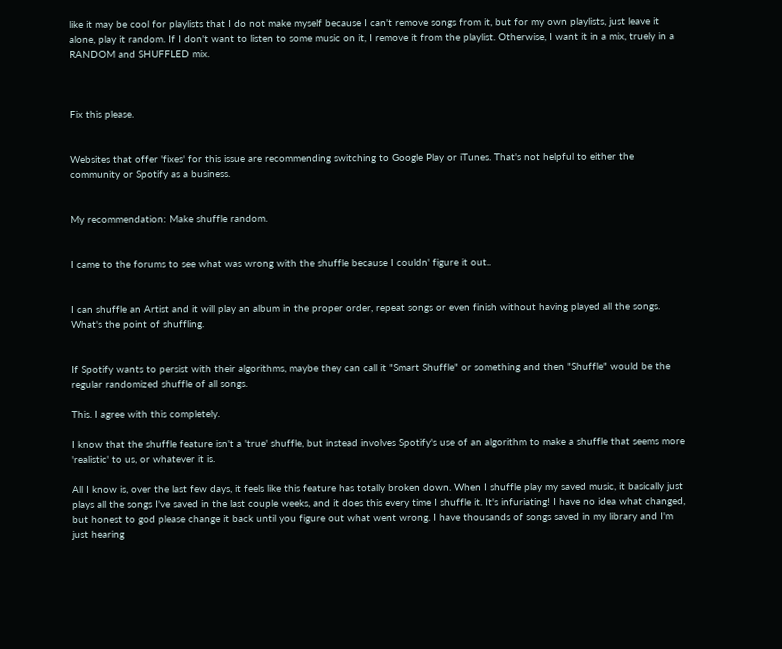like it may be cool for playlists that I do not make myself because I can't remove songs from it, but for my own playlists, just leave it alone, play it random. If I don't want to listen to some music on it, I remove it from the playlist. Otherwise, I want it in a mix, truely in a RANDOM and SHUFFLED mix.



Fix this please.


Websites that offer 'fixes' for this issue are recommending switching to Google Play or iTunes. That's not helpful to either the community or Spotify as a business.


My recommendation: Make shuffle random.


I came to the forums to see what was wrong with the shuffle because I couldn' figure it out..


I can shuffle an Artist and it will play an album in the proper order, repeat songs or even finish without having played all the songs. What's the point of shuffling.


If Spotify wants to persist with their algorithms, maybe they can call it "Smart Shuffle" or something and then "Shuffle" would be the regular randomized shuffle of all songs.

This. I agree with this completely.

I know that the shuffle feature isn't a 'true' shuffle, but instead involves Spotify's use of an algorithm to make a shuffle that seems more 'realistic' to us, or whatever it is.

All I know is, over the last few days, it feels like this feature has totally broken down. When I shuffle play my saved music, it basically just plays all the songs I've saved in the last couple weeks, and it does this every time I shuffle it. It's infuriating! I have no idea what changed, but honest to god please change it back until you figure out what went wrong. I have thousands of songs saved in my library and I'm just hearing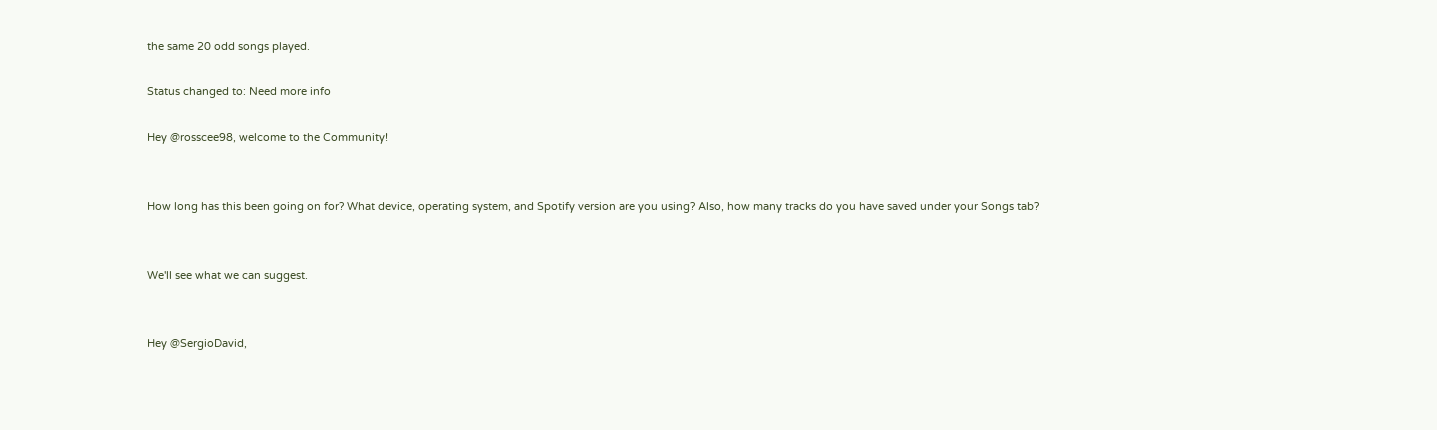the same 20 odd songs played.

Status changed to: Need more info

Hey @rosscee98, welcome to the Community!


How long has this been going on for? What device, operating system, and Spotify version are you using? Also, how many tracks do you have saved under your Songs tab?


We'll see what we can suggest.


Hey @SergioDavid,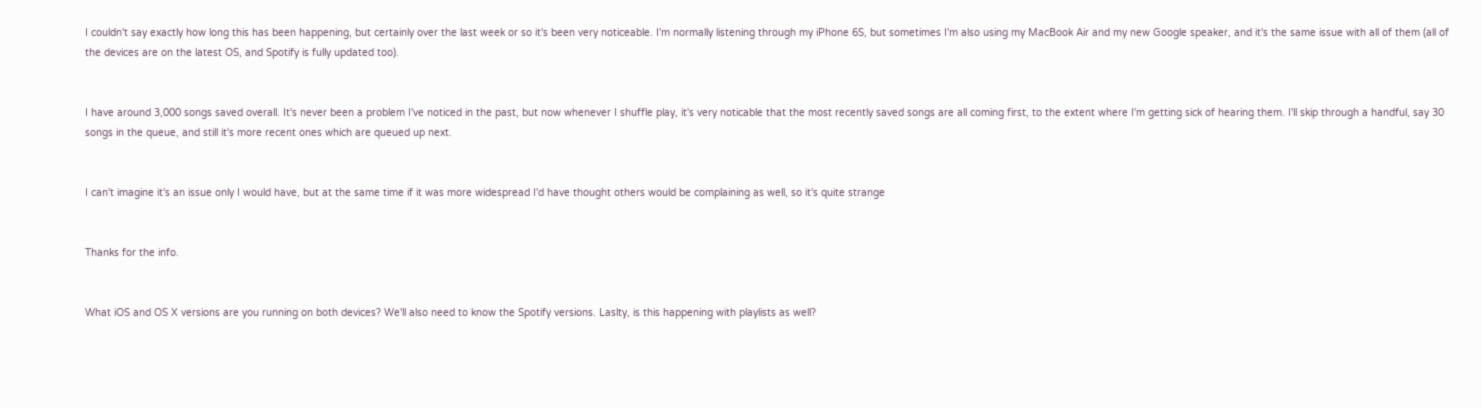I couldn't say exactly how long this has been happening, but certainly over the last week or so it's been very noticeable. I'm normally listening through my iPhone 6S, but sometimes I'm also using my MacBook Air and my new Google speaker, and it's the same issue with all of them (all of the devices are on the latest OS, and Spotify is fully updated too).


I have around 3,000 songs saved overall. It's never been a problem I've noticed in the past, but now whenever I shuffle play, it's very noticable that the most recently saved songs are all coming first, to the extent where I'm getting sick of hearing them. I'll skip through a handful, say 30 songs in the queue, and still it's more recent ones which are queued up next.


I can't imagine it's an issue only I would have, but at the same time if it was more widespread I'd have thought others would be complaining as well, so it's quite strange


Thanks for the info.


What iOS and OS X versions are you running on both devices? We'll also need to know the Spotify versions. Laslty, is this happening with playlists as well?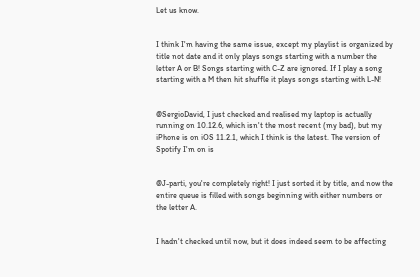Let us know.


I think I'm having the same issue, except my playlist is organized by title not date and it only plays songs starting with a number the letter A or B! Songs starting with C-Z are ignored. If I play a song starting with a M then hit shuffle it plays songs starting with L-N!


@SergioDavid, I just checked and realised my laptop is actually running on 10.12.6, which isn't the most recent (my bad), but my iPhone is on iOS 11.2.1, which I think is the latest. The version of Spotify I'm on is


@J-parti, you're completely right! I just sorted it by title, and now the entire queue is filled with songs beginning with either numbers or the letter A.


I hadn't checked until now, but it does indeed seem to be affecting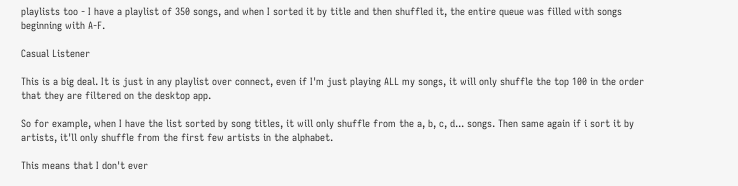playlists too - I have a playlist of 350 songs, and when I sorted it by title and then shuffled it, the entire queue was filled with songs beginning with A-F.

Casual Listener

This is a big deal. It is just in any playlist over connect, even if I'm just playing ALL my songs, it will only shuffle the top 100 in the order that they are filtered on the desktop app.

So for example, when I have the list sorted by song titles, it will only shuffle from the a, b, c, d... songs. Then same again if i sort it by artists, it'll only shuffle from the first few artists in the alphabet.

This means that I don't ever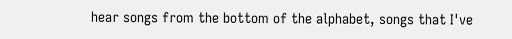hear songs from the bottom of the alphabet, songs that I've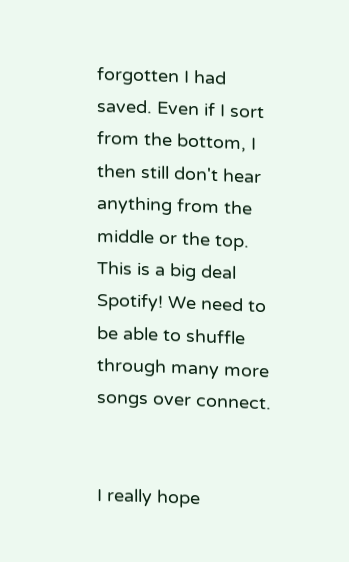forgotten I had saved. Even if I sort from the bottom, I then still don't hear anything from the middle or the top. This is a big deal Spotify! We need to be able to shuffle through many more songs over connect.


I really hope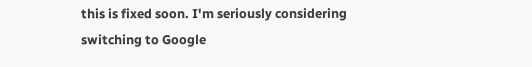this is fixed soon. I'm seriously considering switching to Google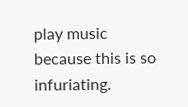play music because this is so infuriating.